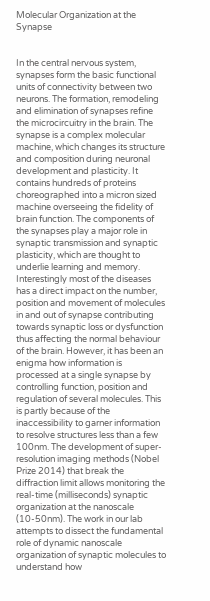Molecular Organization at the Synapse


In the central nervous system, synapses form the basic functional units of connectivity between two neurons. The formation, remodeling and elimination of synapses refine the microcircuitry in the brain. The synapse is a complex molecular machine, which changes its structure and composition during neuronal development and plasticity. It contains hundreds of proteins choreographed into a micron sized machine overseeing the fidelity of brain function. The components of the synapses play a major role in synaptic transmission and synaptic plasticity, which are thought to underlie learning and memory. Interestingly most of the diseases has a direct impact on the number, position and movement of molecules in and out of synapse contributing towards synaptic loss or dysfunction thus affecting the normal behaviour of the brain. However, it has been an enigma how information is processed at a single synapse by controlling function, position and regulation of several molecules. This is partly because of the inaccessibility to garner information to resolve structures less than a few 100nm. The development of super-resolution imaging methods (Nobel Prize 2014) that break the diffraction limit allows monitoring the real-time (milliseconds) synaptic organization at the nanoscale (10-50nm). The work in our lab attempts to dissect the fundamental role of dynamic nanoscale organization of synaptic molecules to understand how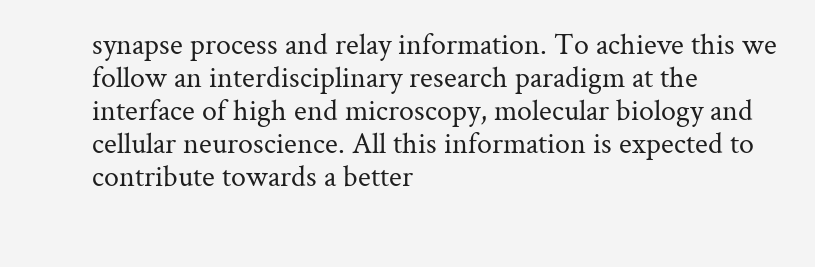synapse process and relay information. To achieve this we follow an interdisciplinary research paradigm at the interface of high end microscopy, molecular biology and cellular neuroscience. All this information is expected to contribute towards a better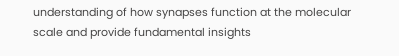understanding of how synapses function at the molecular scale and provide fundamental insights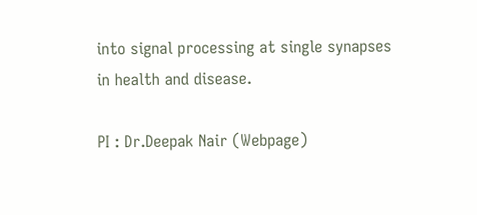into signal processing at single synapses in health and disease.

PI : Dr.Deepak Nair (Webpage)